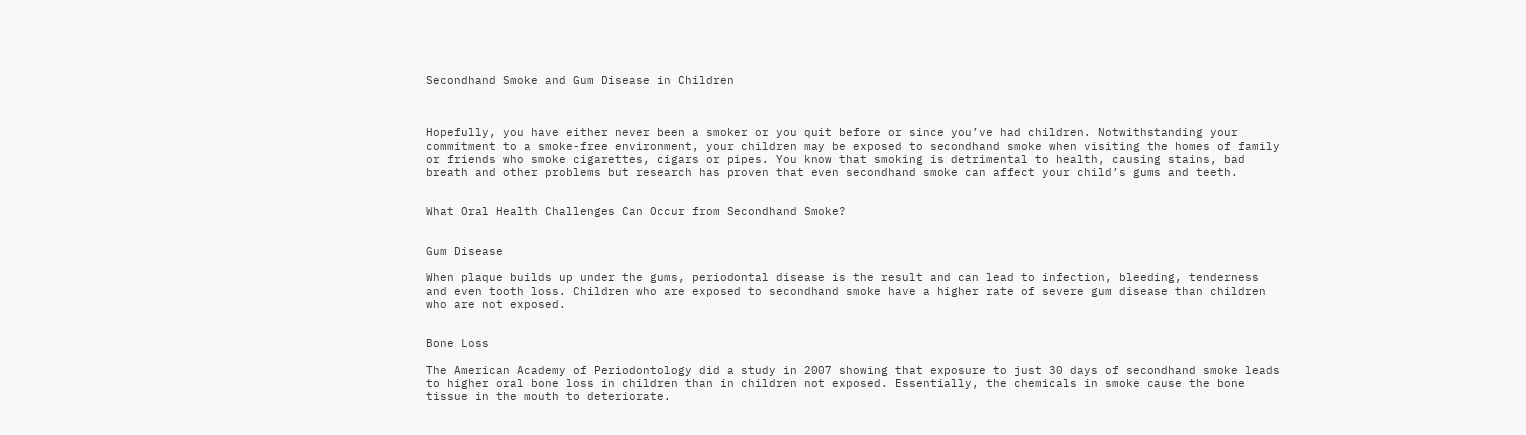Secondhand Smoke and Gum Disease in Children



Hopefully, you have either never been a smoker or you quit before or since you’ve had children. Notwithstanding your commitment to a smoke-free environment, your children may be exposed to secondhand smoke when visiting the homes of family or friends who smoke cigarettes, cigars or pipes. You know that smoking is detrimental to health, causing stains, bad breath and other problems but research has proven that even secondhand smoke can affect your child’s gums and teeth.


What Oral Health Challenges Can Occur from Secondhand Smoke?


Gum Disease

When plaque builds up under the gums, periodontal disease is the result and can lead to infection, bleeding, tenderness and even tooth loss. Children who are exposed to secondhand smoke have a higher rate of severe gum disease than children who are not exposed.


Bone Loss

The American Academy of Periodontology did a study in 2007 showing that exposure to just 30 days of secondhand smoke leads to higher oral bone loss in children than in children not exposed. Essentially, the chemicals in smoke cause the bone tissue in the mouth to deteriorate.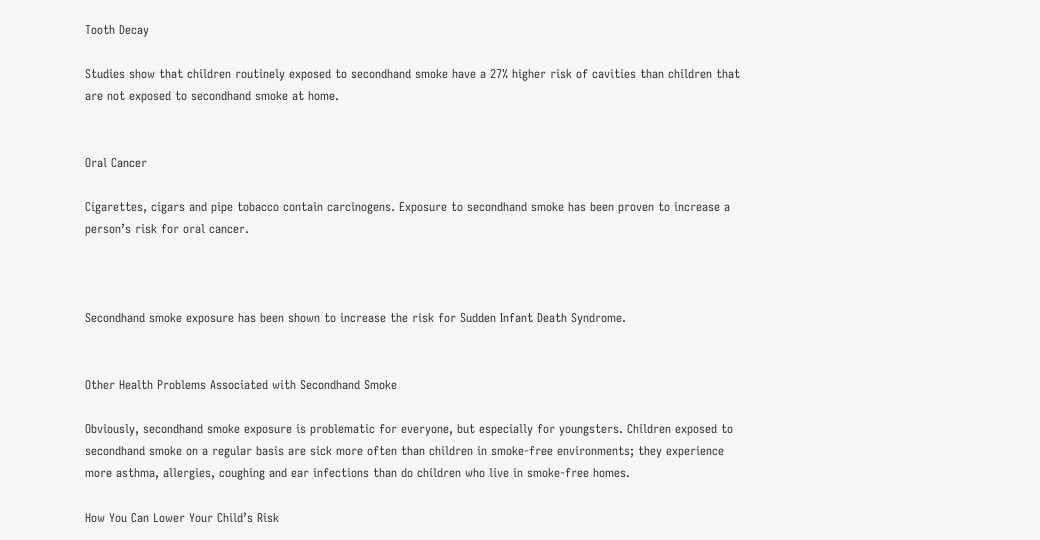Tooth Decay

Studies show that children routinely exposed to secondhand smoke have a 27% higher risk of cavities than children that are not exposed to secondhand smoke at home.


Oral Cancer

Cigarettes, cigars and pipe tobacco contain carcinogens. Exposure to secondhand smoke has been proven to increase a person’s risk for oral cancer.



Secondhand smoke exposure has been shown to increase the risk for Sudden Infant Death Syndrome.


Other Health Problems Associated with Secondhand Smoke

Obviously, secondhand smoke exposure is problematic for everyone, but especially for youngsters. Children exposed to secondhand smoke on a regular basis are sick more often than children in smoke-free environments; they experience more asthma, allergies, coughing and ear infections than do children who live in smoke-free homes.

How You Can Lower Your Child’s Risk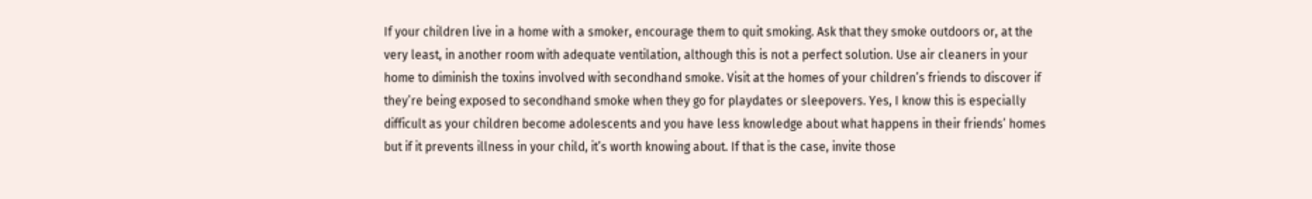If your children live in a home with a smoker, encourage them to quit smoking. Ask that they smoke outdoors or, at the very least, in another room with adequate ventilation, although this is not a perfect solution. Use air cleaners in your home to diminish the toxins involved with secondhand smoke. Visit at the homes of your children’s friends to discover if they’re being exposed to secondhand smoke when they go for playdates or sleepovers. Yes, I know this is especially difficult as your children become adolescents and you have less knowledge about what happens in their friends’ homes but if it prevents illness in your child, it’s worth knowing about. If that is the case, invite those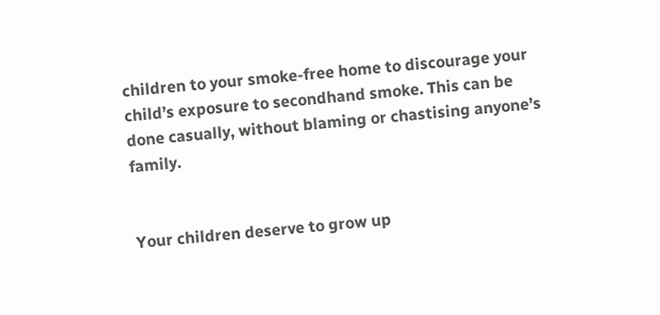children to your smoke-free home to discourage your child’s exposure to secondhand smoke. This can be done casually, without blaming or chastising anyone’s family.


Your children deserve to grow up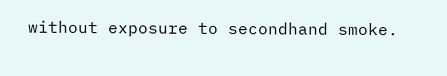without exposure to secondhand smoke.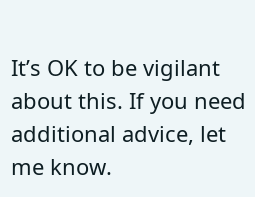It’s OK to be vigilant about this. If you need additional advice, let me know.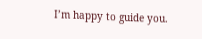I’m happy to guide you.